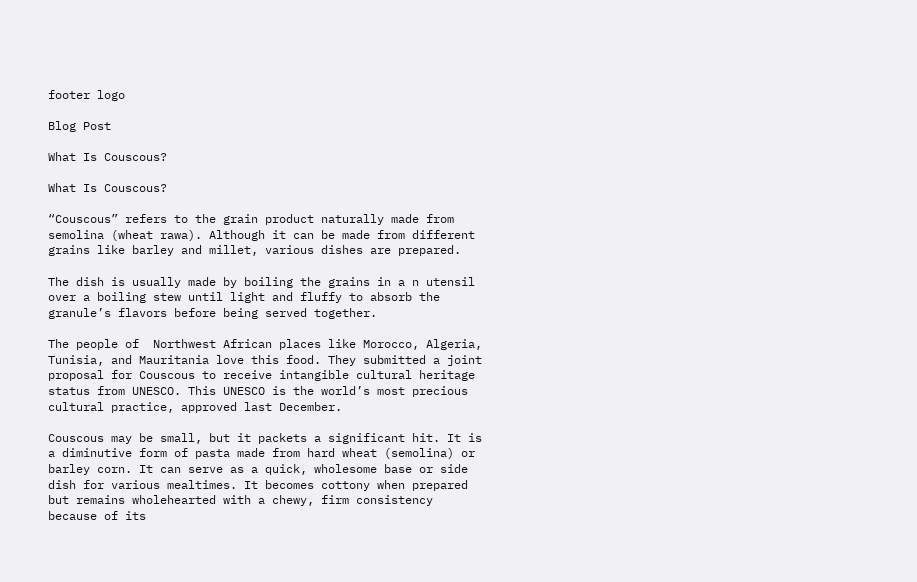footer logo

Blog Post

What Is Couscous?

What Is Couscous?

“Couscous” refers to the grain product naturally made from semolina (wheat rawa). Although it can be made from different grains like barley and millet, various dishes are prepared.

The dish is usually made by boiling the grains in a n utensil over a boiling stew until light and fluffy to absorb the granule’s flavors before being served together.

The people of  Northwest African places like Morocco, Algeria, Tunisia, and Mauritania love this food. They submitted a joint proposal for Couscous to receive intangible cultural heritage status from UNESCO. This UNESCO is the world’s most precious cultural practice, approved last December.

Couscous may be small, but it packets a significant hit. It is a diminutive form of pasta made from hard wheat (semolina) or barley corn. It can serve as a quick, wholesome base or side dish for various mealtimes. It becomes cottony when prepared but remains wholehearted with a chewy, firm consistency because of its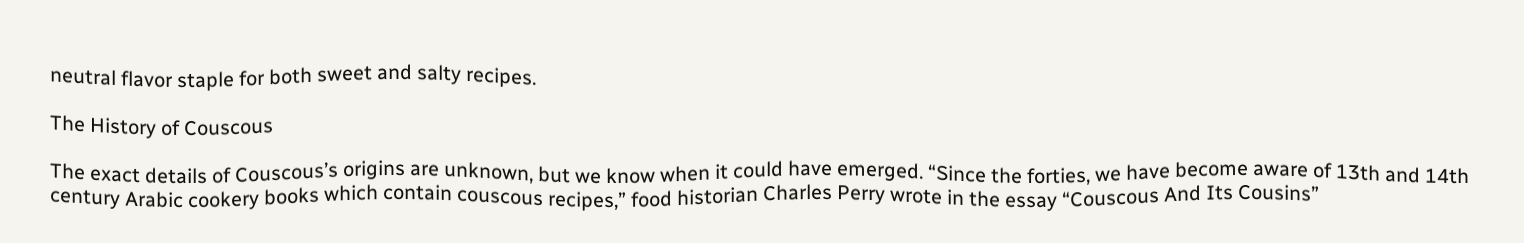neutral flavor staple for both sweet and salty recipes.

The History of Couscous

The exact details of Couscous’s origins are unknown, but we know when it could have emerged. “Since the forties, we have become aware of 13th and 14th century Arabic cookery books which contain couscous recipes,” food historian Charles Perry wrote in the essay “Couscous And Its Cousins”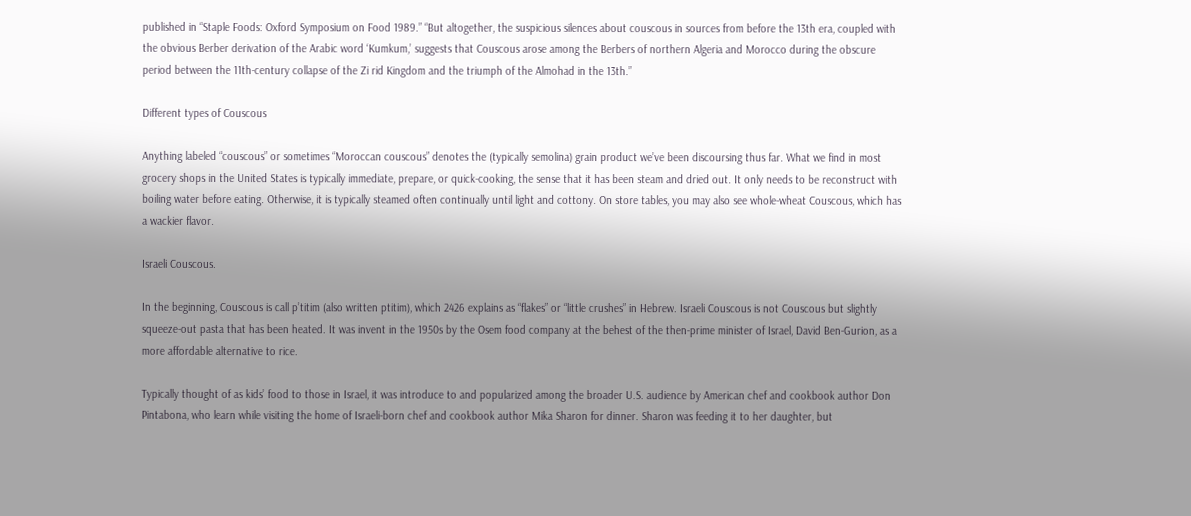published in “Staple Foods: Oxford Symposium on Food 1989.” “But altogether, the suspicious silences about couscous in sources from before the 13th era, coupled with the obvious Berber derivation of the Arabic word ‘Kumkum,’ suggests that Couscous arose among the Berbers of northern Algeria and Morocco during the obscure period between the 11th-century collapse of the Zi rid Kingdom and the triumph of the Almohad in the 13th.”

Different types of Couscous

Anything labeled “couscous” or sometimes “Moroccan couscous” denotes the (typically semolina) grain product we’ve been discoursing thus far. What we find in most grocery shops in the United States is typically immediate, prepare, or quick-cooking, the sense that it has been steam and dried out. It only needs to be reconstruct with boiling water before eating. Otherwise, it is typically steamed often continually until light and cottony. On store tables, you may also see whole-wheat Couscous, which has a wackier flavor.

Israeli Couscous.

In the beginning, Couscous is call p’titim (also written ptitim), which 2426 explains as “flakes” or “little crushes” in Hebrew. Israeli Couscous is not Couscous but slightly squeeze-out pasta that has been heated. It was invent in the 1950s by the Osem food company at the behest of the then-prime minister of Israel, David Ben-Gurion, as a more affordable alternative to rice.

Typically thought of as kids’ food to those in Israel, it was introduce to and popularized among the broader U.S. audience by American chef and cookbook author Don Pintabona, who learn while visiting the home of Israeli-born chef and cookbook author Mika Sharon for dinner. Sharon was feeding it to her daughter, but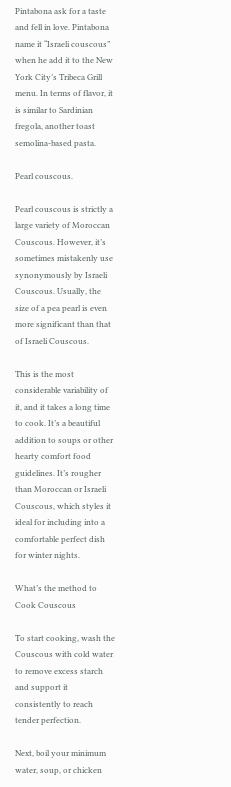Pintabona ask for a taste and fell in love. Pintabona name it “Israeli couscous” when he add it to the New York City’s Tribeca Grill menu. In terms of flavor, it is similar to Sardinian fregola, another toast semolina-based pasta.

Pearl couscous.

Pearl couscous is strictly a large variety of Moroccan Couscous. However, it’s sometimes mistakenly use synonymously by Israeli Couscous. Usually, the size of a pea pearl is even more significant than that of Israeli Couscous.

This is the most considerable variability of it, and it takes a long time to cook. It’s a beautiful addition to soups or other hearty comfort food guidelines. It’s rougher than Moroccan or Israeli Couscous, which styles it ideal for including into a comfortable perfect dish for winter nights.

What’s the method to Cook Couscous

To start cooking, wash the Couscous with cold water to remove excess starch and support it consistently to reach tender perfection.

Next, boil your minimum water, soup, or chicken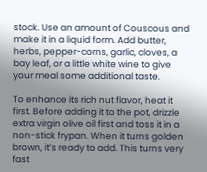stock. Use an amount of Couscous and make it in a liquid form. Add butter, herbs, pepper-corns, garlic, cloves, a bay leaf, or a little white wine to give your meal some additional taste.

To enhance its rich nut flavor, heat it first. Before adding it to the pot, drizzle extra virgin olive oil first and toss it in a non-stick frypan. When it turns golden brown, it’s ready to add. This turns very fast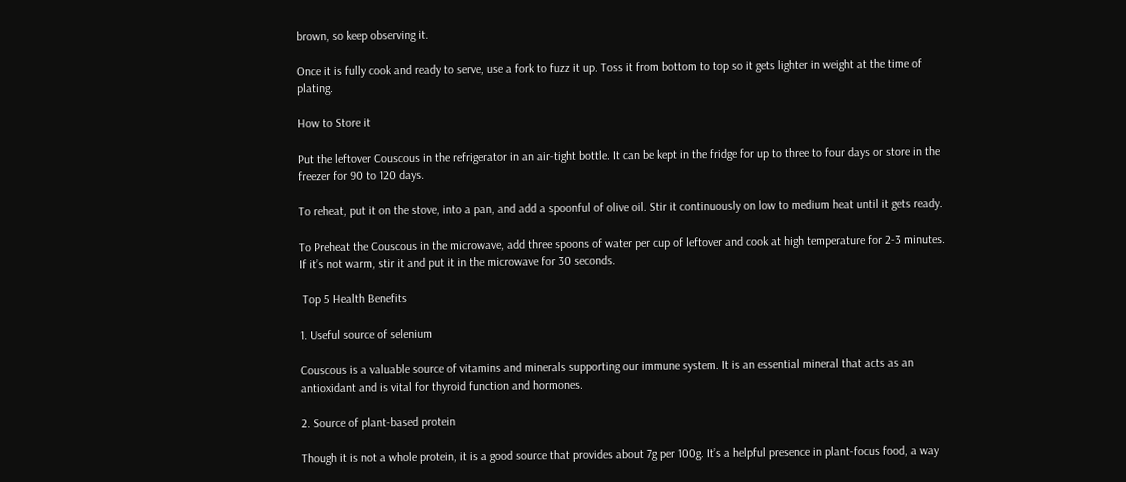brown, so keep observing it.

Once it is fully cook and ready to serve, use a fork to fuzz it up. Toss it from bottom to top so it gets lighter in weight at the time of plating.

How to Store it

Put the leftover Couscous in the refrigerator in an air-tight bottle. It can be kept in the fridge for up to three to four days or store in the freezer for 90 to 120 days.

To reheat, put it on the stove, into a pan, and add a spoonful of olive oil. Stir it continuously on low to medium heat until it gets ready.

To Preheat the Couscous in the microwave, add three spoons of water per cup of leftover and cook at high temperature for 2-3 minutes. If it’s not warm, stir it and put it in the microwave for 30 seconds.

 Top 5 Health Benefits

1. Useful source of selenium

Couscous is a valuable source of vitamins and minerals supporting our immune system. It is an essential mineral that acts as an antioxidant and is vital for thyroid function and hormones.

2. Source of plant-based protein

Though it is not a whole protein, it is a good source that provides about 7g per 100g. It’s a helpful presence in plant-focus food, a way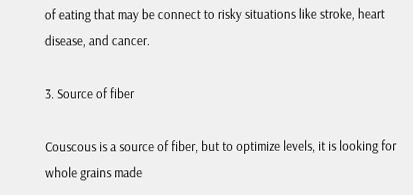of eating that may be connect to risky situations like stroke, heart disease, and cancer.

3. Source of fiber

Couscous is a source of fiber, but to optimize levels, it is looking for whole grains made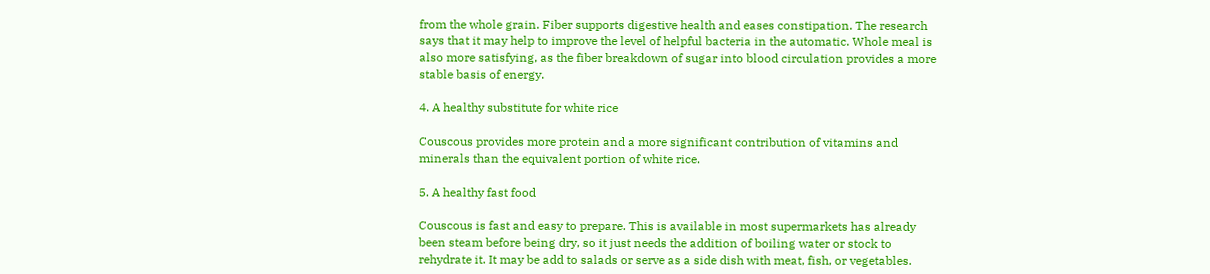from the whole grain. Fiber supports digestive health and eases constipation. The research says that it may help to improve the level of helpful bacteria in the automatic. Whole meal is also more satisfying, as the fiber breakdown of sugar into blood circulation provides a more stable basis of energy.

4. A healthy substitute for white rice

Couscous provides more protein and a more significant contribution of vitamins and minerals than the equivalent portion of white rice.

5. A healthy fast food

Couscous is fast and easy to prepare. This is available in most supermarkets has already been steam before being dry, so it just needs the addition of boiling water or stock to rehydrate it. It may be add to salads or serve as a side dish with meat, fish, or vegetables.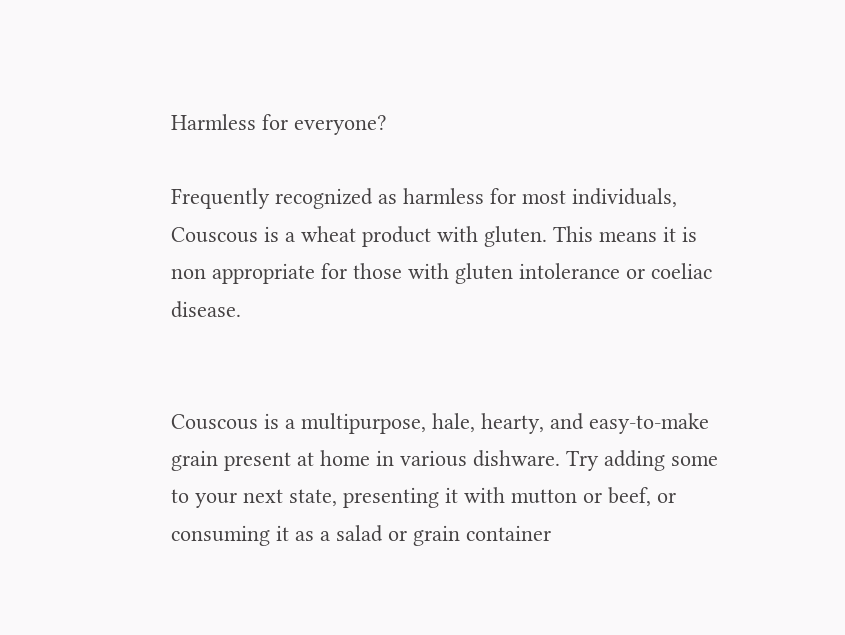Harmless for everyone?

Frequently recognized as harmless for most individuals, Couscous is a wheat product with gluten. This means it is non appropriate for those with gluten intolerance or coeliac disease.


Couscous is a multipurpose, hale, hearty, and easy-to-make grain present at home in various dishware. Try adding some to your next state, presenting it with mutton or beef, or consuming it as a salad or grain container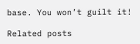base. You won’t guilt it!

Related posts